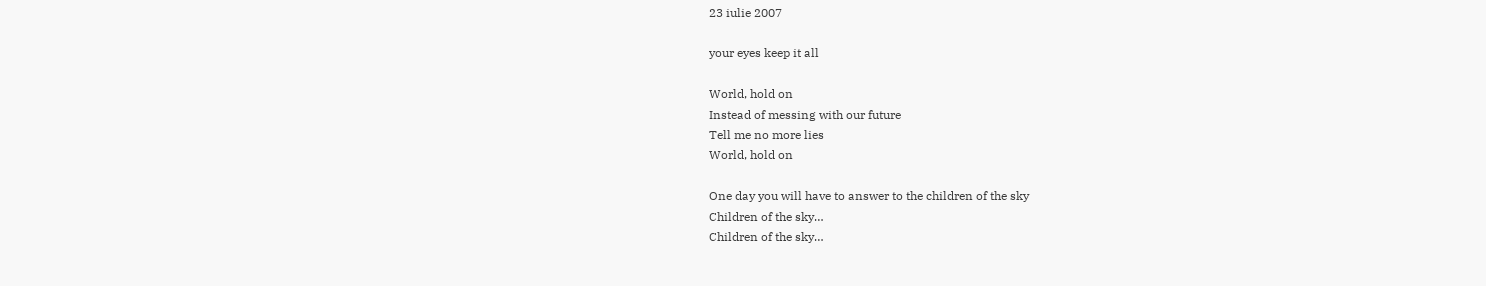23 iulie 2007

your eyes keep it all

World, hold on
Instead of messing with our future
Tell me no more lies
World, hold on

One day you will have to answer to the children of the sky
Children of the sky…
Children of the sky…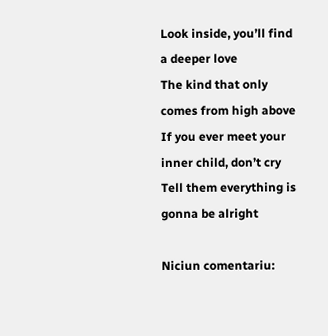Look inside, you’ll find a deeper love
The kind that only comes from high above
If you ever meet your inner child, don’t cry
Tell them everything is gonna be alright

Niciun comentariu: